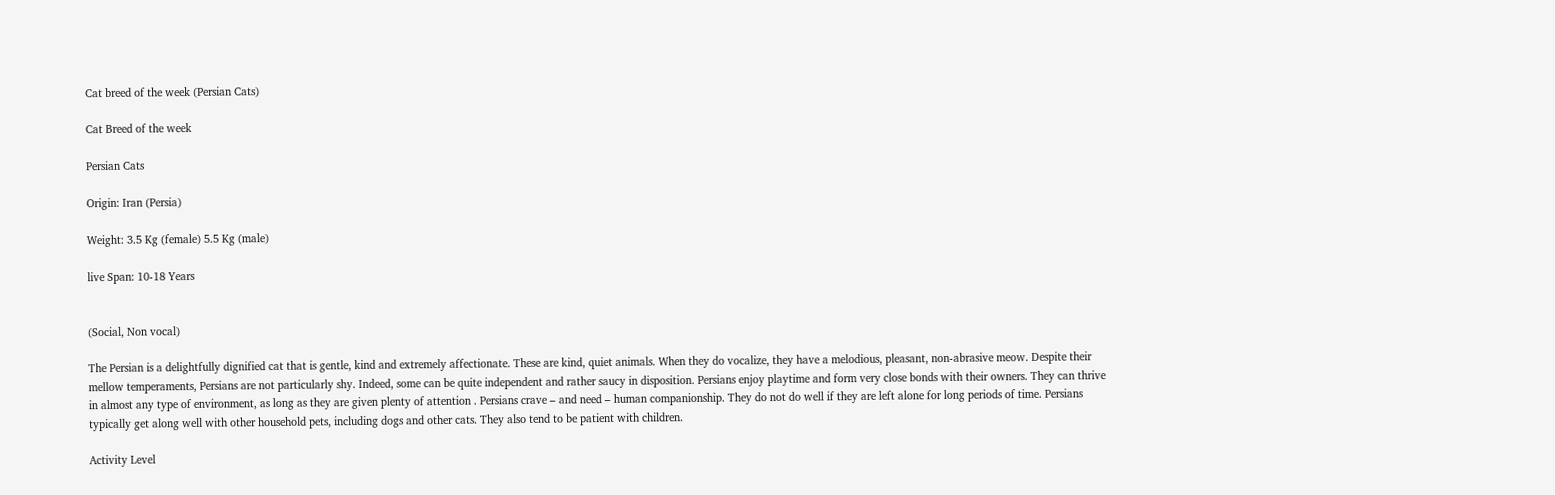Cat breed of the week (Persian Cats)

Cat Breed of the week

Persian Cats

Origin: Iran (Persia)

Weight: 3.5 Kg (female) 5.5 Kg (male)

live Span: 10-18 Years


(Social, Non vocal)

The Persian is a delightfully dignified cat that is gentle, kind and extremely affectionate. These are kind, quiet animals. When they do vocalize, they have a melodious, pleasant, non-abrasive meow. Despite their mellow temperaments, Persians are not particularly shy. Indeed, some can be quite independent and rather saucy in disposition. Persians enjoy playtime and form very close bonds with their owners. They can thrive in almost any type of environment, as long as they are given plenty of attention . Persians crave – and need – human companionship. They do not do well if they are left alone for long periods of time. Persians typically get along well with other household pets, including dogs and other cats. They also tend to be patient with children.

Activity Level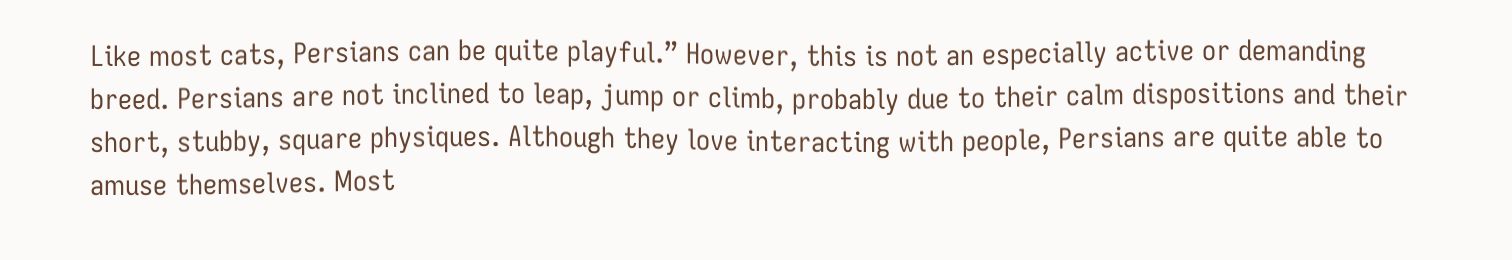Like most cats, Persians can be quite playful.” However, this is not an especially active or demanding breed. Persians are not inclined to leap, jump or climb, probably due to their calm dispositions and their short, stubby, square physiques. Although they love interacting with people, Persians are quite able to amuse themselves. Most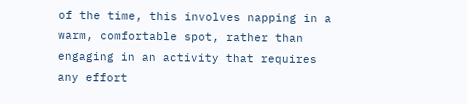of the time, this involves napping in a warm, comfortable spot, rather than engaging in an activity that requires any effort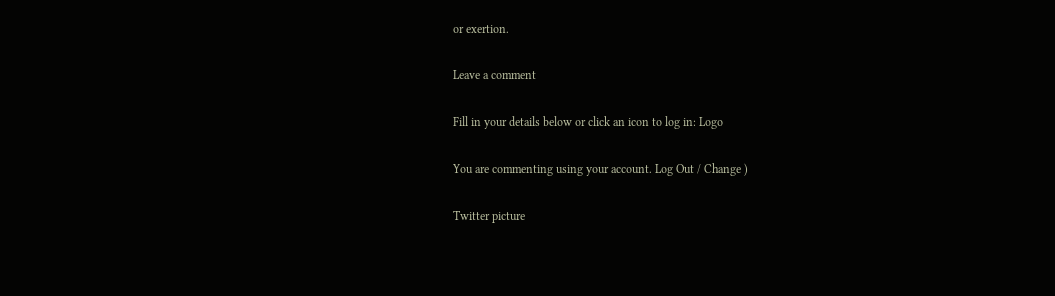or exertion.

Leave a comment

Fill in your details below or click an icon to log in: Logo

You are commenting using your account. Log Out / Change )

Twitter picture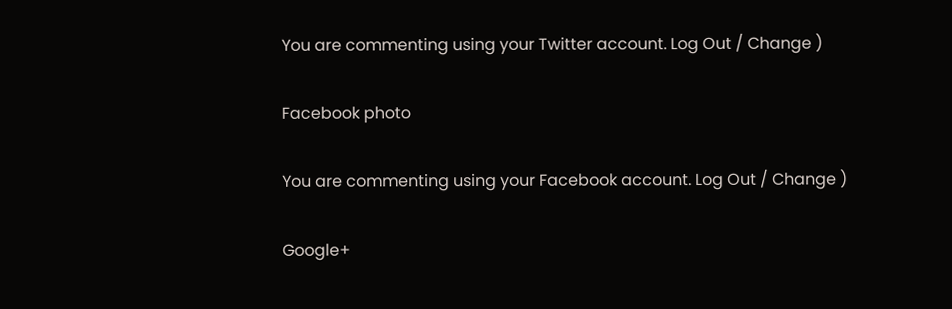You are commenting using your Twitter account. Log Out / Change )

Facebook photo

You are commenting using your Facebook account. Log Out / Change )

Google+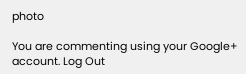photo

You are commenting using your Google+ account. Log Out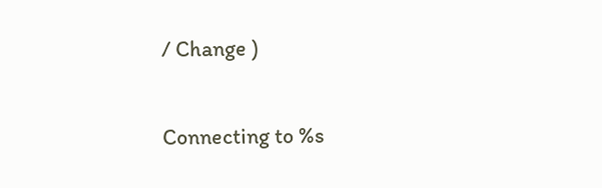/ Change )

Connecting to %s